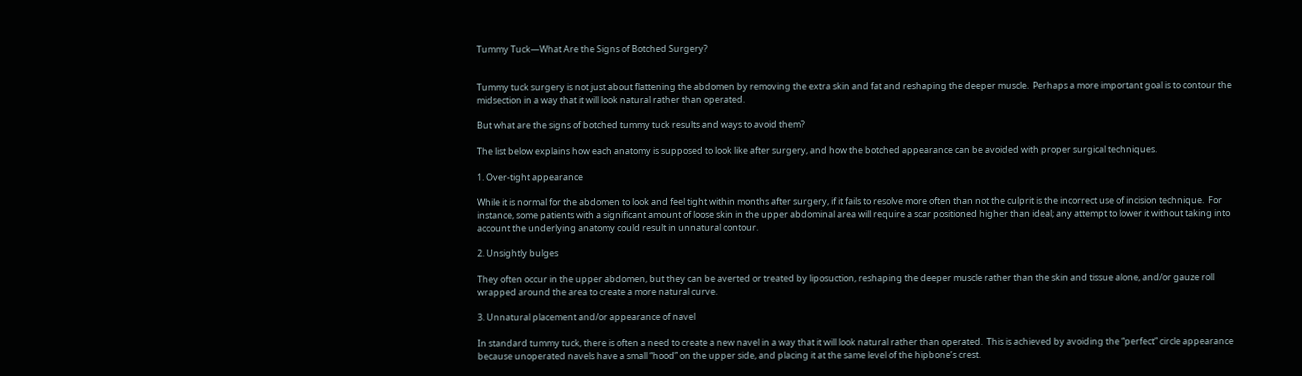Tummy Tuck—What Are the Signs of Botched Surgery?


Tummy tuck surgery is not just about flattening the abdomen by removing the extra skin and fat and reshaping the deeper muscle.  Perhaps a more important goal is to contour the midsection in a way that it will look natural rather than operated.

But what are the signs of botched tummy tuck results and ways to avoid them?

The list below explains how each anatomy is supposed to look like after surgery, and how the botched appearance can be avoided with proper surgical techniques.

1. Over-tight appearance

While it is normal for the abdomen to look and feel tight within months after surgery, if it fails to resolve more often than not the culprit is the incorrect use of incision technique.  For instance, some patients with a significant amount of loose skin in the upper abdominal area will require a scar positioned higher than ideal; any attempt to lower it without taking into account the underlying anatomy could result in unnatural contour.

2. Unsightly bulges

They often occur in the upper abdomen, but they can be averted or treated by liposuction, reshaping the deeper muscle rather than the skin and tissue alone, and/or gauze roll wrapped around the area to create a more natural curve.

3. Unnatural placement and/or appearance of navel

In standard tummy tuck, there is often a need to create a new navel in a way that it will look natural rather than operated.  This is achieved by avoiding the “perfect” circle appearance because unoperated navels have a small “hood” on the upper side, and placing it at the same level of the hipbone’s crest.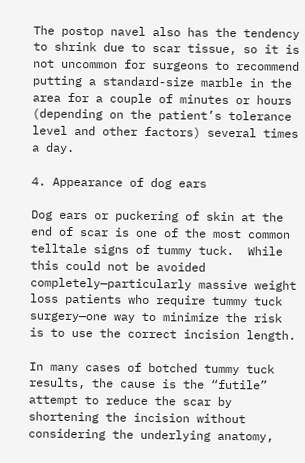The postop navel also has the tendency to shrink due to scar tissue, so it is not uncommon for surgeons to recommend putting a standard-size marble in the area for a couple of minutes or hours (depending on the patient’s tolerance level and other factors) several times a day.

4. Appearance of dog ears

Dog ears or puckering of skin at the end of scar is one of the most common telltale signs of tummy tuck.  While this could not be avoided completely—particularly massive weight loss patients who require tummy tuck surgery—one way to minimize the risk is to use the correct incision length.

In many cases of botched tummy tuck results, the cause is the “futile” attempt to reduce the scar by shortening the incision without considering the underlying anatomy,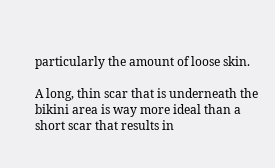particularly the amount of loose skin.

A long, thin scar that is underneath the bikini area is way more ideal than a short scar that results in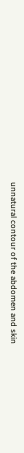unnatural contour of the abdomen and skin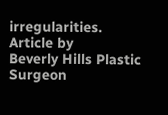irregularities.
Article by
Beverly Hills Plastic Surgeon